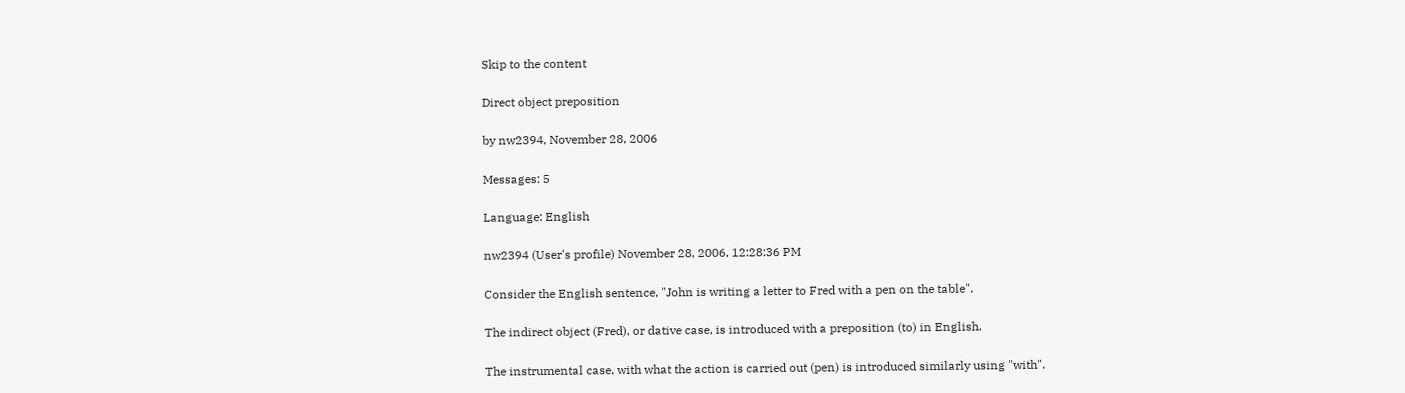Skip to the content

Direct object preposition

by nw2394, November 28, 2006

Messages: 5

Language: English

nw2394 (User's profile) November 28, 2006, 12:28:36 PM

Consider the English sentence, "John is writing a letter to Fred with a pen on the table".

The indirect object (Fred), or dative case, is introduced with a preposition (to) in English.

The instrumental case, with what the action is carried out (pen) is introduced similarly using "with".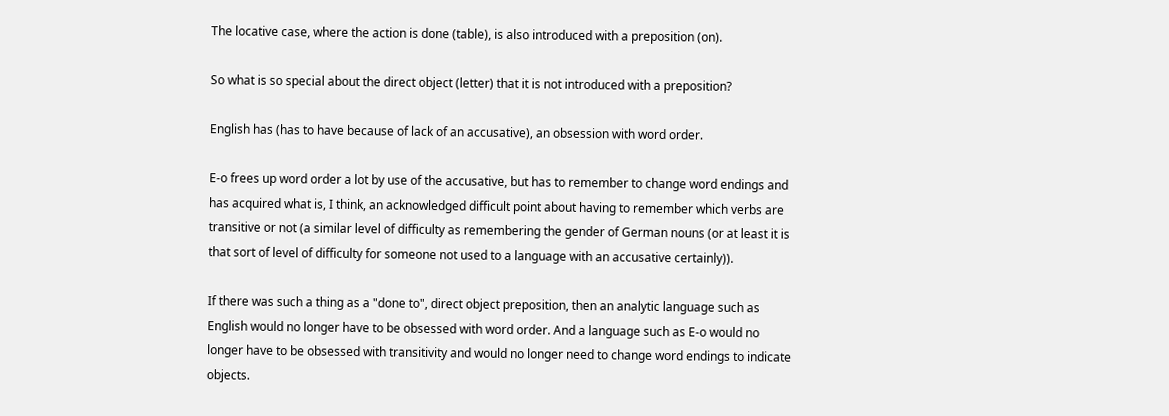The locative case, where the action is done (table), is also introduced with a preposition (on).

So what is so special about the direct object (letter) that it is not introduced with a preposition?

English has (has to have because of lack of an accusative), an obsession with word order.

E-o frees up word order a lot by use of the accusative, but has to remember to change word endings and has acquired what is, I think, an acknowledged difficult point about having to remember which verbs are transitive or not (a similar level of difficulty as remembering the gender of German nouns (or at least it is that sort of level of difficulty for someone not used to a language with an accusative certainly)).

If there was such a thing as a "done to", direct object preposition, then an analytic language such as English would no longer have to be obsessed with word order. And a language such as E-o would no longer have to be obsessed with transitivity and would no longer need to change word endings to indicate objects.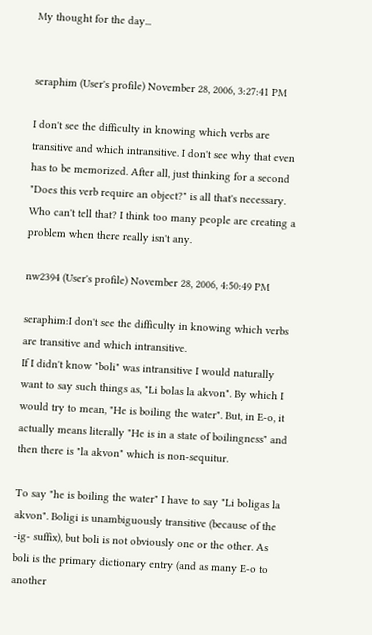My thought for the day...


seraphim (User's profile) November 28, 2006, 3:27:41 PM

I don't see the difficulty in knowing which verbs are transitive and which intransitive. I don't see why that even has to be memorized. After all, just thinking for a second "Does this verb require an object?" is all that's necessary. Who can't tell that? I think too many people are creating a problem when there really isn't any.

nw2394 (User's profile) November 28, 2006, 4:50:49 PM

seraphim:I don't see the difficulty in knowing which verbs are transitive and which intransitive.
If I didn't know "boli" was intransitive I would naturally want to say such things as, "Li bolas la akvon". By which I would try to mean, "He is boiling the water". But, in E-o, it actually means literally "He is in a state of boilingness" and then there is "la akvon" which is non-sequitur.

To say "he is boiling the water" I have to say "Li boligas la akvon". Boligi is unambiguously transitive (because of the -ig- suffix), but boli is not obviously one or the other. As boli is the primary dictionary entry (and as many E-o to another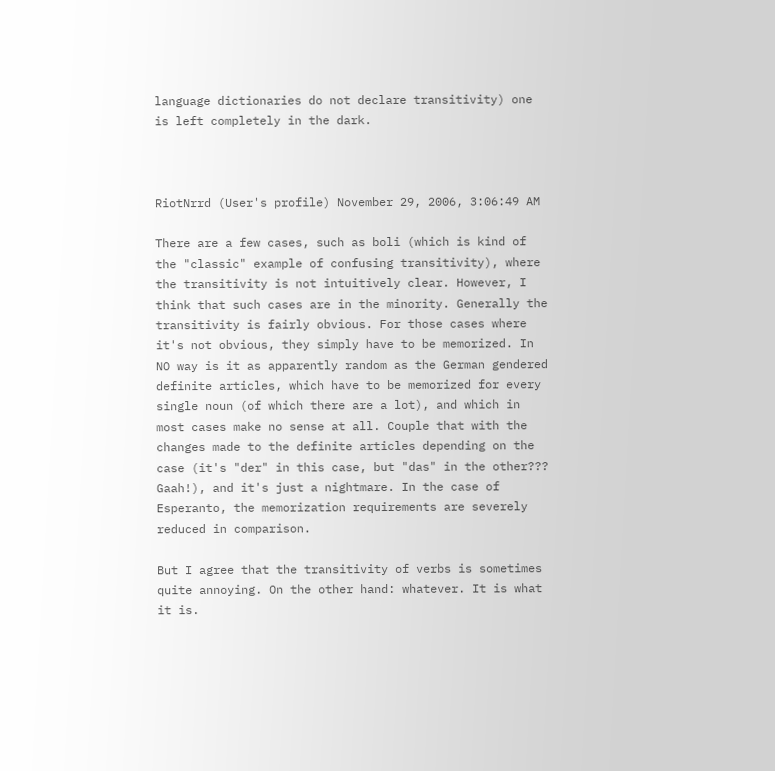language dictionaries do not declare transitivity) one is left completely in the dark.



RiotNrrd (User's profile) November 29, 2006, 3:06:49 AM

There are a few cases, such as boli (which is kind of the "classic" example of confusing transitivity), where the transitivity is not intuitively clear. However, I think that such cases are in the minority. Generally the transitivity is fairly obvious. For those cases where it's not obvious, they simply have to be memorized. In NO way is it as apparently random as the German gendered definite articles, which have to be memorized for every single noun (of which there are a lot), and which in most cases make no sense at all. Couple that with the changes made to the definite articles depending on the case (it's "der" in this case, but "das" in the other??? Gaah!), and it's just a nightmare. In the case of Esperanto, the memorization requirements are severely reduced in comparison.

But I agree that the transitivity of verbs is sometimes quite annoying. On the other hand: whatever. It is what it is.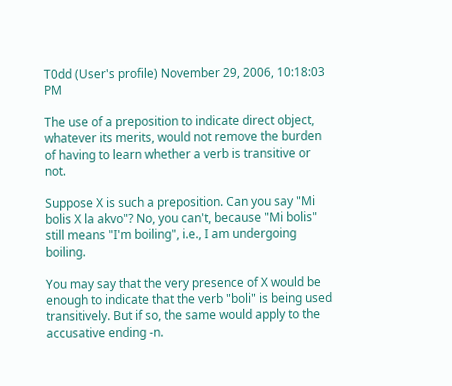T0dd (User's profile) November 29, 2006, 10:18:03 PM

The use of a preposition to indicate direct object, whatever its merits, would not remove the burden of having to learn whether a verb is transitive or not.

Suppose X is such a preposition. Can you say "Mi bolis X la akvo"? No, you can't, because "Mi bolis" still means "I'm boiling", i.e., I am undergoing boiling.

You may say that the very presence of X would be enough to indicate that the verb "boli" is being used transitively. But if so, the same would apply to the accusative ending -n.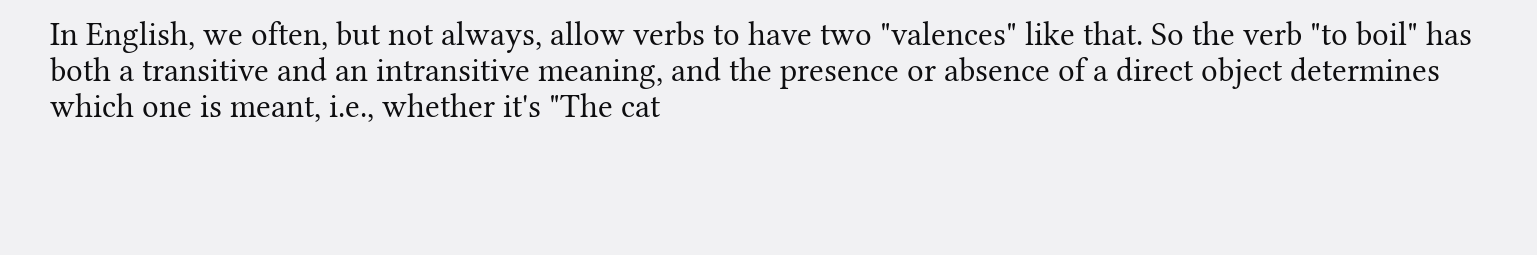In English, we often, but not always, allow verbs to have two "valences" like that. So the verb "to boil" has both a transitive and an intransitive meaning, and the presence or absence of a direct object determines which one is meant, i.e., whether it's "The cat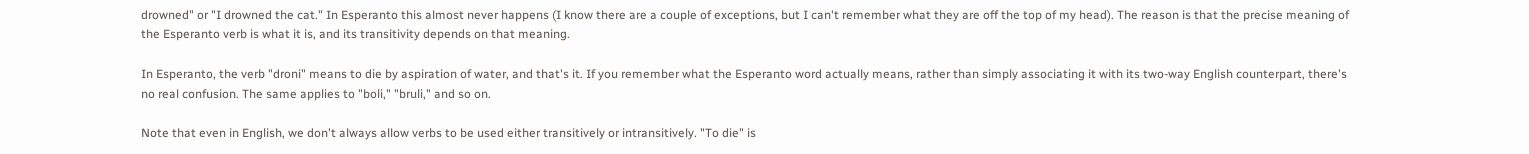drowned" or "I drowned the cat." In Esperanto this almost never happens (I know there are a couple of exceptions, but I can't remember what they are off the top of my head). The reason is that the precise meaning of the Esperanto verb is what it is, and its transitivity depends on that meaning.

In Esperanto, the verb "droni" means to die by aspiration of water, and that's it. If you remember what the Esperanto word actually means, rather than simply associating it with its two-way English counterpart, there's no real confusion. The same applies to "boli," "bruli," and so on.

Note that even in English, we don't always allow verbs to be used either transitively or intransitively. "To die" is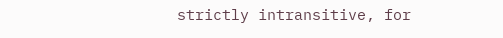strictly intransitive, for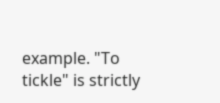example. "To tickle" is strictly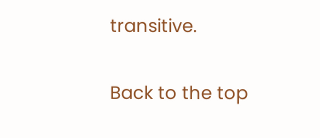transitive.

Back to the top